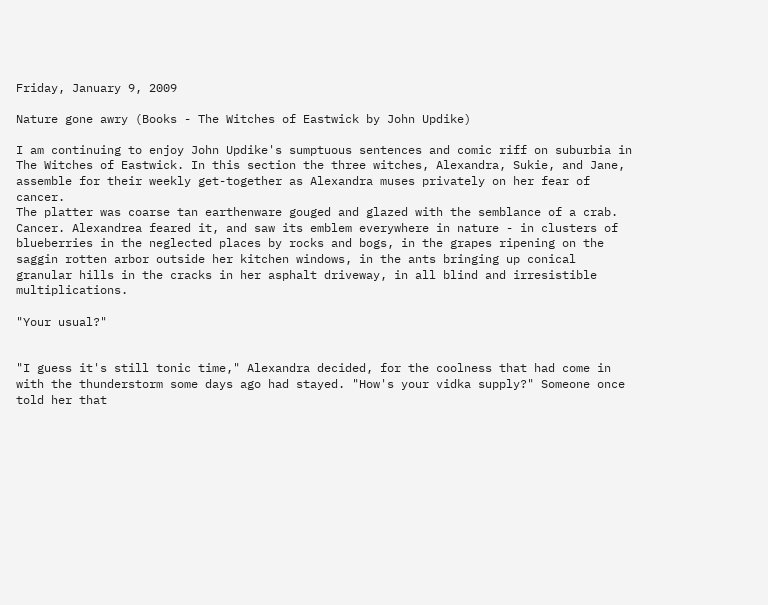Friday, January 9, 2009

Nature gone awry (Books - The Witches of Eastwick by John Updike)

I am continuing to enjoy John Updike's sumptuous sentences and comic riff on suburbia in The Witches of Eastwick. In this section the three witches, Alexandra, Sukie, and Jane, assemble for their weekly get-together as Alexandra muses privately on her fear of cancer.
The platter was coarse tan earthenware gouged and glazed with the semblance of a crab. Cancer. Alexandrea feared it, and saw its emblem everywhere in nature - in clusters of blueberries in the neglected places by rocks and bogs, in the grapes ripening on the saggin rotten arbor outside her kitchen windows, in the ants bringing up conical granular hills in the cracks in her asphalt driveway, in all blind and irresistible multiplications.

"Your usual?"


"I guess it's still tonic time," Alexandra decided, for the coolness that had come in with the thunderstorm some days ago had stayed. "How's your vidka supply?" Someone once told her that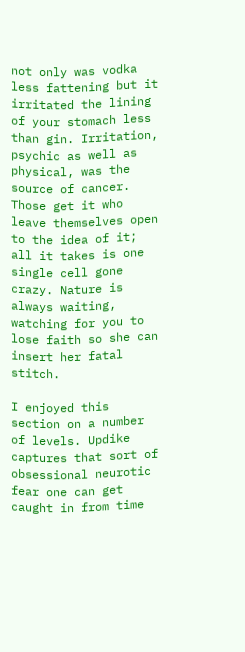not only was vodka less fattening but it irritated the lining of your stomach less than gin. Irritation, psychic as well as physical, was the source of cancer. Those get it who leave themselves open to the idea of it; all it takes is one single cell gone crazy. Nature is always waiting, watching for you to lose faith so she can insert her fatal stitch.

I enjoyed this section on a number of levels. Updike captures that sort of obsessional neurotic fear one can get caught in from time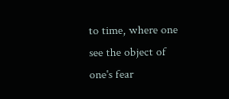to time, where one see the object of one's fear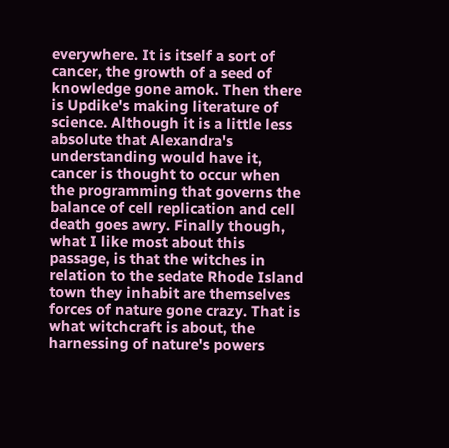everywhere. It is itself a sort of cancer, the growth of a seed of knowledge gone amok. Then there is Updike's making literature of science. Although it is a little less absolute that Alexandra's understanding would have it, cancer is thought to occur when the programming that governs the balance of cell replication and cell death goes awry. Finally though, what I like most about this passage, is that the witches in relation to the sedate Rhode Island town they inhabit are themselves forces of nature gone crazy. That is what witchcraft is about, the harnessing of nature's powers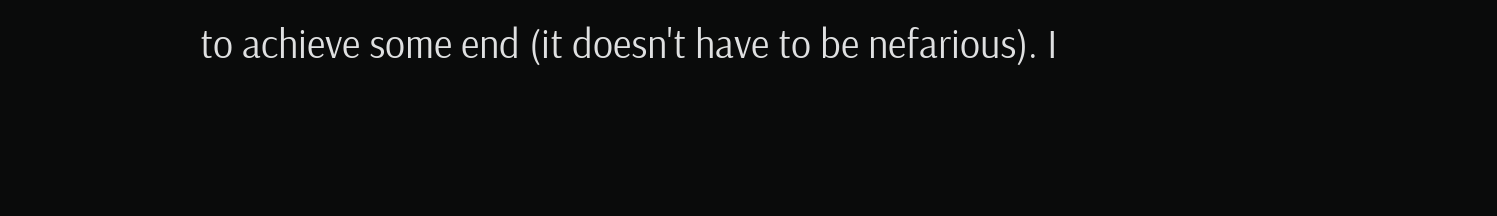to achieve some end (it doesn't have to be nefarious). I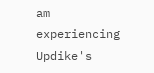am experiencing Updike's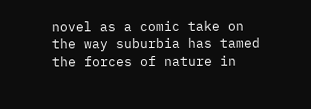novel as a comic take on the way suburbia has tamed the forces of nature in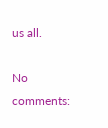us all.

No comments: